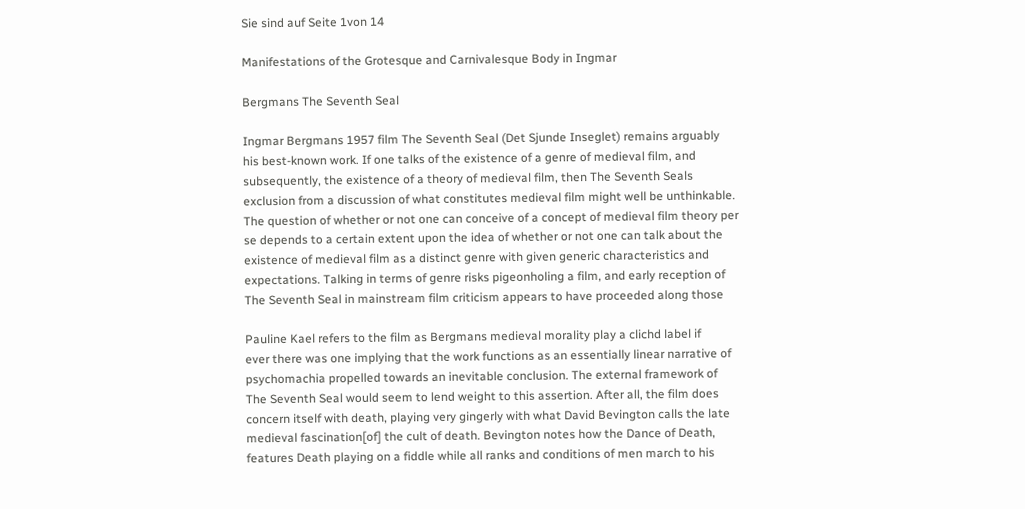Sie sind auf Seite 1von 14

Manifestations of the Grotesque and Carnivalesque Body in Ingmar

Bergmans The Seventh Seal

Ingmar Bergmans 1957 film The Seventh Seal (Det Sjunde Inseglet) remains arguably
his best-known work. If one talks of the existence of a genre of medieval film, and
subsequently, the existence of a theory of medieval film, then The Seventh Seals
exclusion from a discussion of what constitutes medieval film might well be unthinkable.
The question of whether or not one can conceive of a concept of medieval film theory per
se depends to a certain extent upon the idea of whether or not one can talk about the
existence of medieval film as a distinct genre with given generic characteristics and
expectations. Talking in terms of genre risks pigeonholing a film, and early reception of
The Seventh Seal in mainstream film criticism appears to have proceeded along those

Pauline Kael refers to the film as Bergmans medieval morality play a clichd label if
ever there was one implying that the work functions as an essentially linear narrative of
psychomachia propelled towards an inevitable conclusion. The external framework of
The Seventh Seal would seem to lend weight to this assertion. After all, the film does
concern itself with death, playing very gingerly with what David Bevington calls the late
medieval fascination[of] the cult of death. Bevington notes how the Dance of Death,
features Death playing on a fiddle while all ranks and conditions of men march to his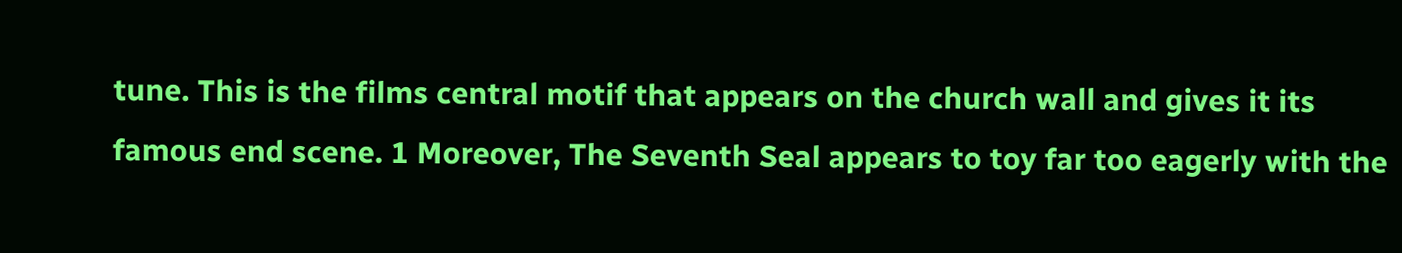tune. This is the films central motif that appears on the church wall and gives it its
famous end scene. 1 Moreover, The Seventh Seal appears to toy far too eagerly with the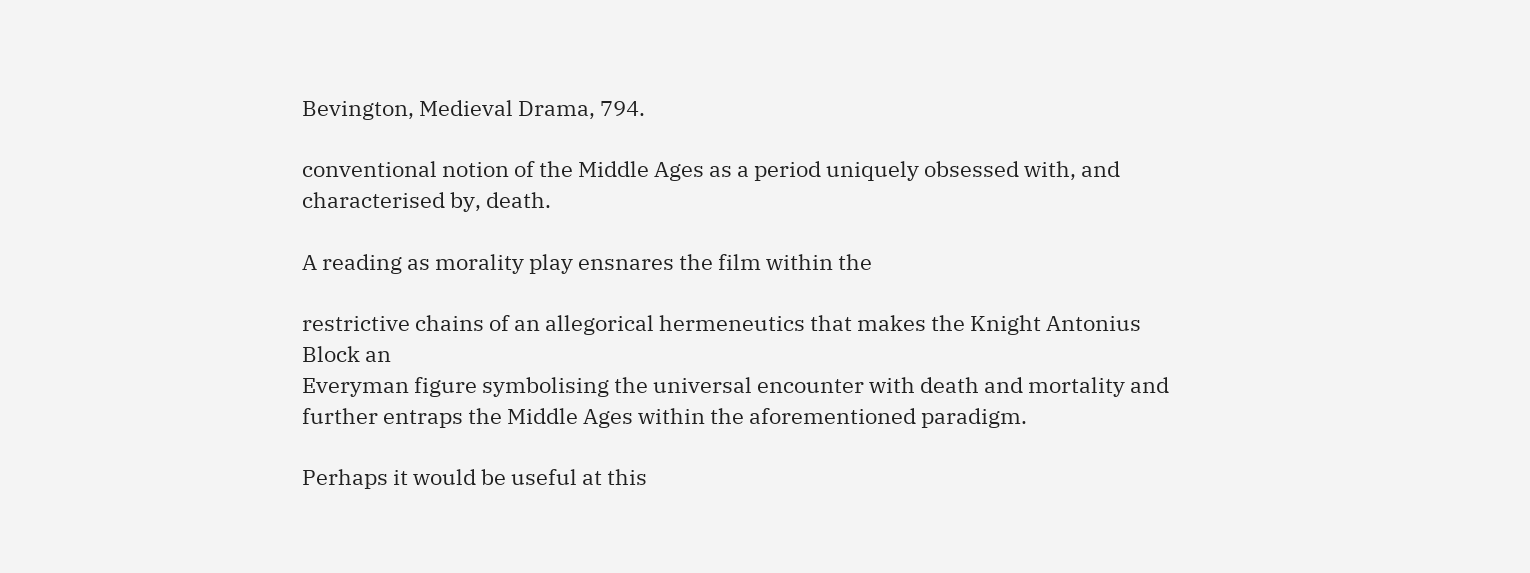Bevington, Medieval Drama, 794.

conventional notion of the Middle Ages as a period uniquely obsessed with, and
characterised by, death.

A reading as morality play ensnares the film within the

restrictive chains of an allegorical hermeneutics that makes the Knight Antonius Block an
Everyman figure symbolising the universal encounter with death and mortality and
further entraps the Middle Ages within the aforementioned paradigm.

Perhaps it would be useful at this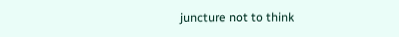juncture not to think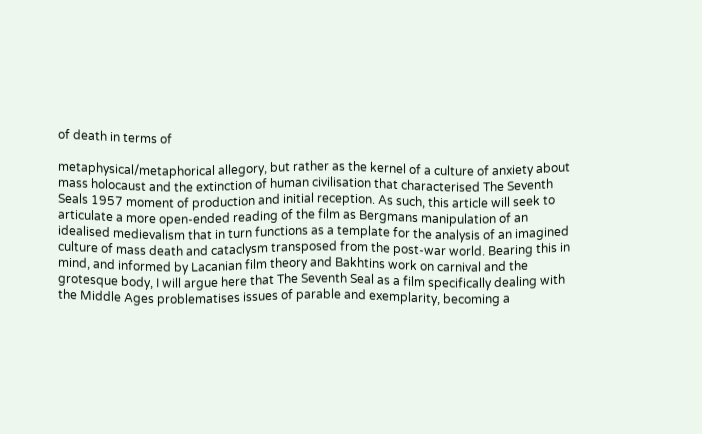of death in terms of

metaphysical/metaphorical allegory, but rather as the kernel of a culture of anxiety about
mass holocaust and the extinction of human civilisation that characterised The Seventh
Seals 1957 moment of production and initial reception. As such, this article will seek to
articulate a more open-ended reading of the film as Bergmans manipulation of an
idealised medievalism that in turn functions as a template for the analysis of an imagined
culture of mass death and cataclysm transposed from the post-war world. Bearing this in
mind, and informed by Lacanian film theory and Bakhtins work on carnival and the
grotesque body, I will argue here that The Seventh Seal as a film specifically dealing with
the Middle Ages problematises issues of parable and exemplarity, becoming a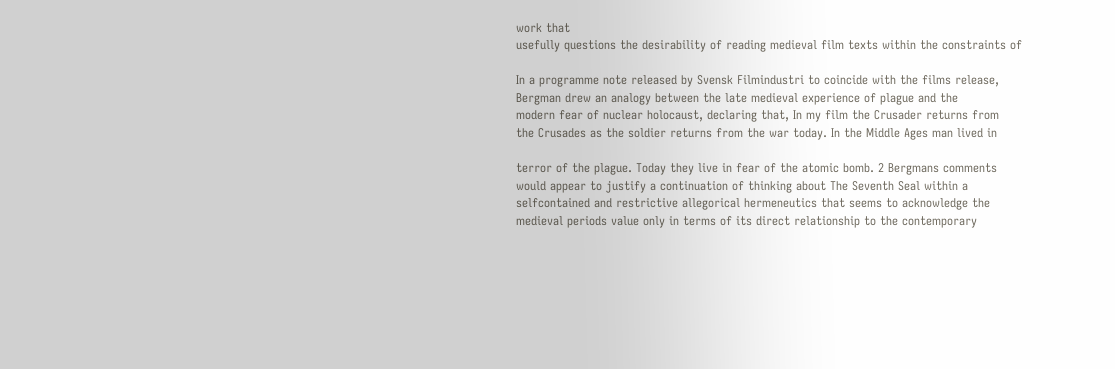work that
usefully questions the desirability of reading medieval film texts within the constraints of

In a programme note released by Svensk Filmindustri to coincide with the films release,
Bergman drew an analogy between the late medieval experience of plague and the
modern fear of nuclear holocaust, declaring that, In my film the Crusader returns from
the Crusades as the soldier returns from the war today. In the Middle Ages man lived in

terror of the plague. Today they live in fear of the atomic bomb. 2 Bergmans comments
would appear to justify a continuation of thinking about The Seventh Seal within a selfcontained and restrictive allegorical hermeneutics that seems to acknowledge the
medieval periods value only in terms of its direct relationship to the contemporary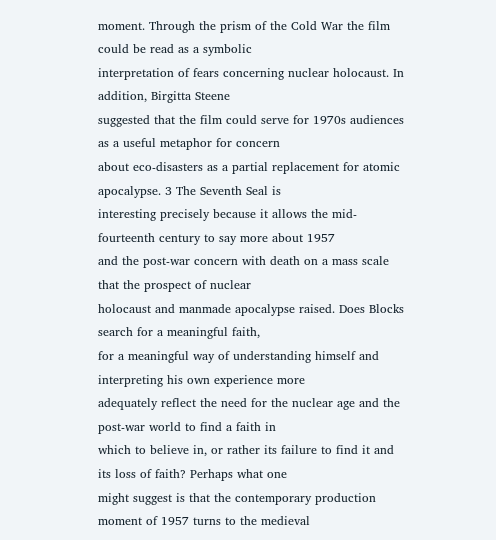moment. Through the prism of the Cold War the film could be read as a symbolic
interpretation of fears concerning nuclear holocaust. In addition, Birgitta Steene
suggested that the film could serve for 1970s audiences as a useful metaphor for concern
about eco-disasters as a partial replacement for atomic apocalypse. 3 The Seventh Seal is
interesting precisely because it allows the mid-fourteenth century to say more about 1957
and the post-war concern with death on a mass scale that the prospect of nuclear
holocaust and manmade apocalypse raised. Does Blocks search for a meaningful faith,
for a meaningful way of understanding himself and interpreting his own experience more
adequately reflect the need for the nuclear age and the post-war world to find a faith in
which to believe in, or rather its failure to find it and its loss of faith? Perhaps what one
might suggest is that the contemporary production moment of 1957 turns to the medieval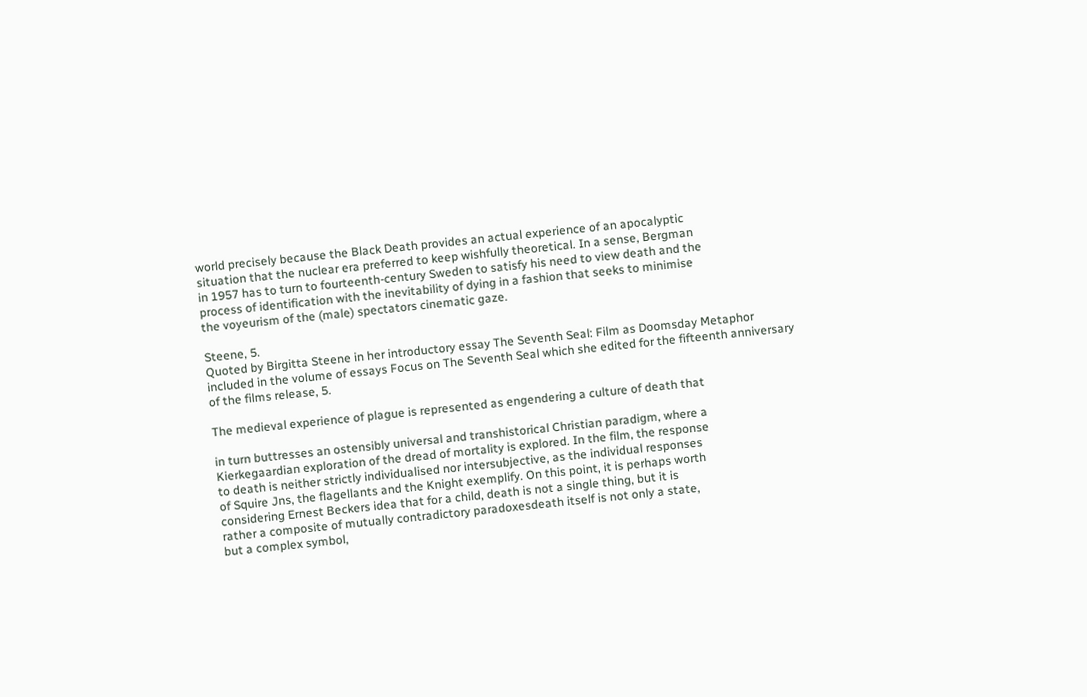world precisely because the Black Death provides an actual experience of an apocalyptic
situation that the nuclear era preferred to keep wishfully theoretical. In a sense, Bergman
in 1957 has to turn to fourteenth-century Sweden to satisfy his need to view death and the
process of identification with the inevitability of dying in a fashion that seeks to minimise
the voyeurism of the (male) spectators cinematic gaze.

Steene, 5.
Quoted by Birgitta Steene in her introductory essay The Seventh Seal: Film as Doomsday Metaphor
included in the volume of essays Focus on The Seventh Seal which she edited for the fifteenth anniversary
of the films release, 5.

The medieval experience of plague is represented as engendering a culture of death that

in turn buttresses an ostensibly universal and transhistorical Christian paradigm, where a
Kierkegaardian exploration of the dread of mortality is explored. In the film, the response
to death is neither strictly individualised nor intersubjective, as the individual responses
of Squire Jns, the flagellants and the Knight exemplify. On this point, it is perhaps worth
considering Ernest Beckers idea that for a child, death is not a single thing, but it is
rather a composite of mutually contradictory paradoxesdeath itself is not only a state,
but a complex symbol,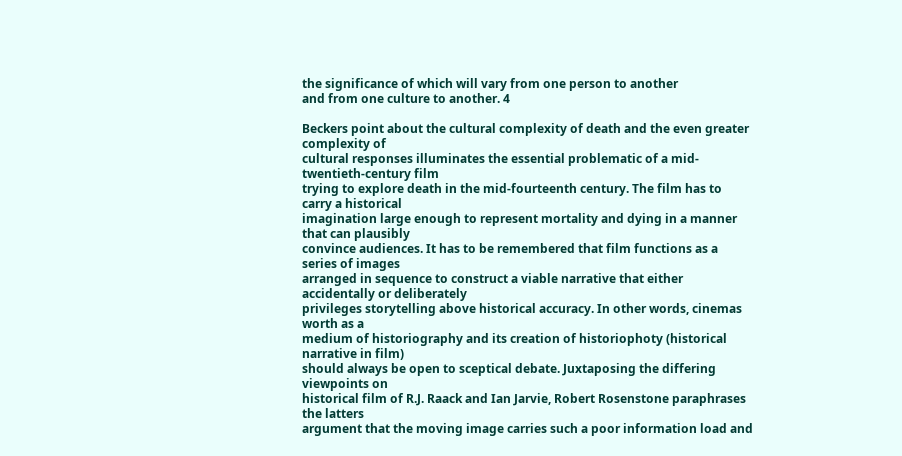the significance of which will vary from one person to another
and from one culture to another. 4

Beckers point about the cultural complexity of death and the even greater complexity of
cultural responses illuminates the essential problematic of a mid- twentieth-century film
trying to explore death in the mid-fourteenth century. The film has to carry a historical
imagination large enough to represent mortality and dying in a manner that can plausibly
convince audiences. It has to be remembered that film functions as a series of images
arranged in sequence to construct a viable narrative that either accidentally or deliberately
privileges storytelling above historical accuracy. In other words, cinemas worth as a
medium of historiography and its creation of historiophoty (historical narrative in film)
should always be open to sceptical debate. Juxtaposing the differing viewpoints on
historical film of R.J. Raack and Ian Jarvie, Robert Rosenstone paraphrases the latters
argument that the moving image carries such a poor information load and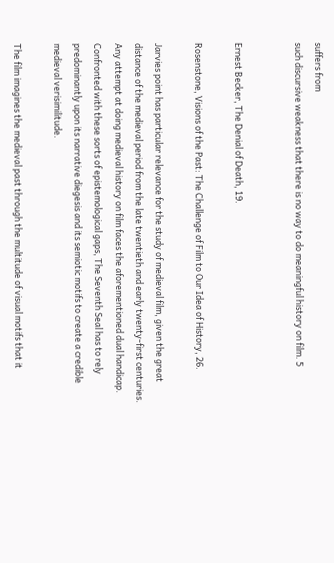suffers from
such discursive weakness that there is no way to do meaningful history on film. 5


Ernest Becker, The Denial of Death, 19.

Rosenstone, Visions of the Past: The Challenge of Film to Our Idea of History, 26.

Jarvies point has particular relevance for the study of medieval film, given the great
distance of the medieval period from the late twentieth and early twenty-first centuries.
Any attempt at doing medieval history on film faces the aforementioned dual handicap.
Confronted with these sorts of epistemological gaps, The Seventh Seal has to rely
predominantly upon its narrative diegesis and its semiotic motifs to create a credible
medieval verisimilitude.

The film imagines the medieval past through the multitude of visual motifs that it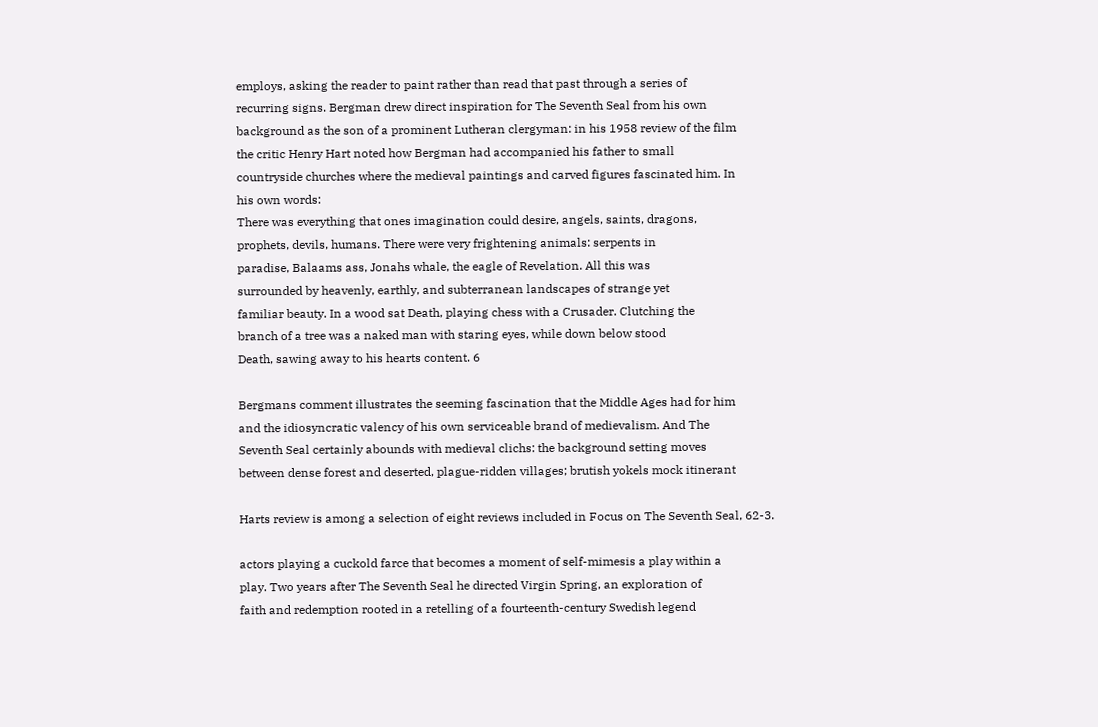employs, asking the reader to paint rather than read that past through a series of
recurring signs. Bergman drew direct inspiration for The Seventh Seal from his own
background as the son of a prominent Lutheran clergyman: in his 1958 review of the film
the critic Henry Hart noted how Bergman had accompanied his father to small
countryside churches where the medieval paintings and carved figures fascinated him. In
his own words:
There was everything that ones imagination could desire, angels, saints, dragons,
prophets, devils, humans. There were very frightening animals: serpents in
paradise, Balaams ass, Jonahs whale, the eagle of Revelation. All this was
surrounded by heavenly, earthly, and subterranean landscapes of strange yet
familiar beauty. In a wood sat Death, playing chess with a Crusader. Clutching the
branch of a tree was a naked man with staring eyes, while down below stood
Death, sawing away to his hearts content. 6

Bergmans comment illustrates the seeming fascination that the Middle Ages had for him
and the idiosyncratic valency of his own serviceable brand of medievalism. And The
Seventh Seal certainly abounds with medieval clichs: the background setting moves
between dense forest and deserted, plague-ridden villages; brutish yokels mock itinerant

Harts review is among a selection of eight reviews included in Focus on The Seventh Seal, 62-3.

actors playing a cuckold farce that becomes a moment of self-mimesis a play within a
play. Two years after The Seventh Seal he directed Virgin Spring, an exploration of
faith and redemption rooted in a retelling of a fourteenth-century Swedish legend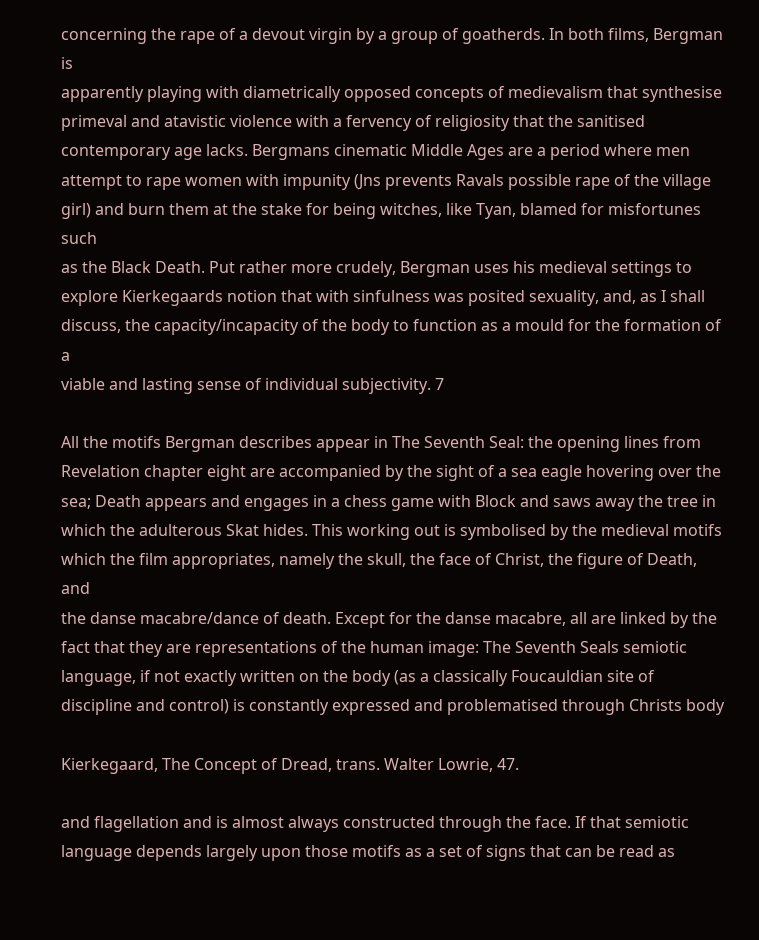concerning the rape of a devout virgin by a group of goatherds. In both films, Bergman is
apparently playing with diametrically opposed concepts of medievalism that synthesise
primeval and atavistic violence with a fervency of religiosity that the sanitised
contemporary age lacks. Bergmans cinematic Middle Ages are a period where men
attempt to rape women with impunity (Jns prevents Ravals possible rape of the village
girl) and burn them at the stake for being witches, like Tyan, blamed for misfortunes such
as the Black Death. Put rather more crudely, Bergman uses his medieval settings to
explore Kierkegaards notion that with sinfulness was posited sexuality, and, as I shall
discuss, the capacity/incapacity of the body to function as a mould for the formation of a
viable and lasting sense of individual subjectivity. 7

All the motifs Bergman describes appear in The Seventh Seal: the opening lines from
Revelation chapter eight are accompanied by the sight of a sea eagle hovering over the
sea; Death appears and engages in a chess game with Block and saws away the tree in
which the adulterous Skat hides. This working out is symbolised by the medieval motifs
which the film appropriates, namely the skull, the face of Christ, the figure of Death, and
the danse macabre/dance of death. Except for the danse macabre, all are linked by the
fact that they are representations of the human image: The Seventh Seals semiotic
language, if not exactly written on the body (as a classically Foucauldian site of
discipline and control) is constantly expressed and problematised through Christs body

Kierkegaard, The Concept of Dread, trans. Walter Lowrie, 47.

and flagellation and is almost always constructed through the face. If that semiotic
language depends largely upon those motifs as a set of signs that can be read as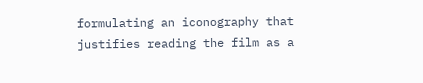formulating an iconography that justifies reading the film as a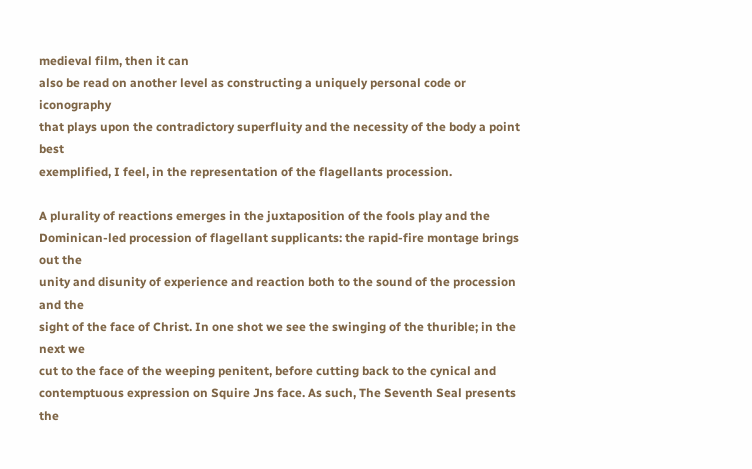medieval film, then it can
also be read on another level as constructing a uniquely personal code or iconography
that plays upon the contradictory superfluity and the necessity of the body a point best
exemplified, I feel, in the representation of the flagellants procession.

A plurality of reactions emerges in the juxtaposition of the fools play and the
Dominican-led procession of flagellant supplicants: the rapid-fire montage brings out the
unity and disunity of experience and reaction both to the sound of the procession and the
sight of the face of Christ. In one shot we see the swinging of the thurible; in the next we
cut to the face of the weeping penitent, before cutting back to the cynical and
contemptuous expression on Squire Jns face. As such, The Seventh Seal presents the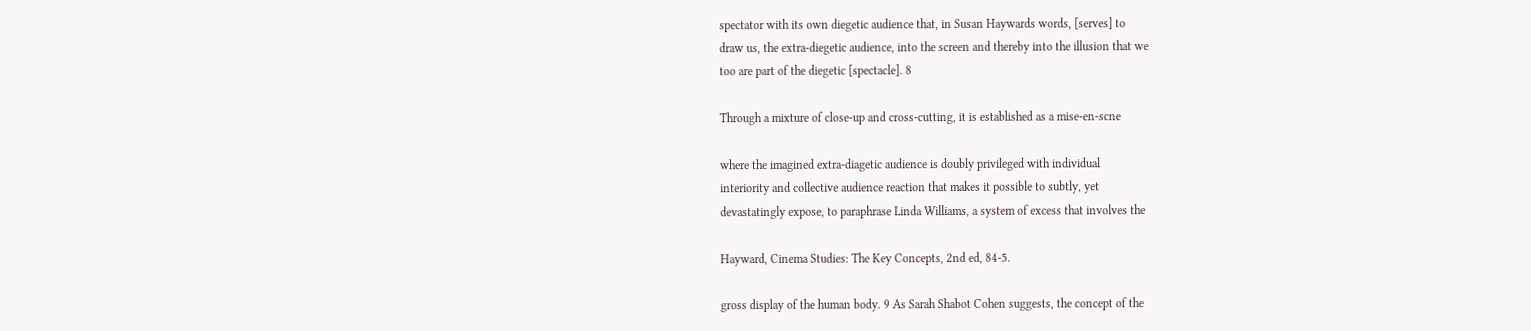spectator with its own diegetic audience that, in Susan Haywards words, [serves] to
draw us, the extra-diegetic audience, into the screen and thereby into the illusion that we
too are part of the diegetic [spectacle]. 8

Through a mixture of close-up and cross-cutting, it is established as a mise-en-scne

where the imagined extra-diagetic audience is doubly privileged with individual
interiority and collective audience reaction that makes it possible to subtly, yet
devastatingly expose, to paraphrase Linda Williams, a system of excess that involves the

Hayward, Cinema Studies: The Key Concepts, 2nd ed, 84-5.

gross display of the human body. 9 As Sarah Shabot Cohen suggests, the concept of the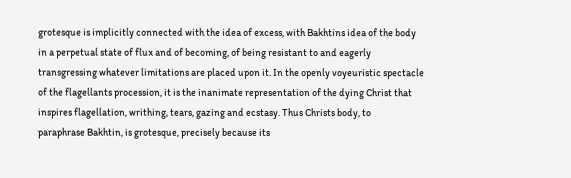grotesque is implicitly connected with the idea of excess, with Bakhtins idea of the body
in a perpetual state of flux and of becoming, of being resistant to and eagerly
transgressing whatever limitations are placed upon it. In the openly voyeuristic spectacle
of the flagellants procession, it is the inanimate representation of the dying Christ that
inspires flagellation, writhing, tears, gazing and ecstasy. Thus Christs body, to
paraphrase Bakhtin, is grotesque, precisely because its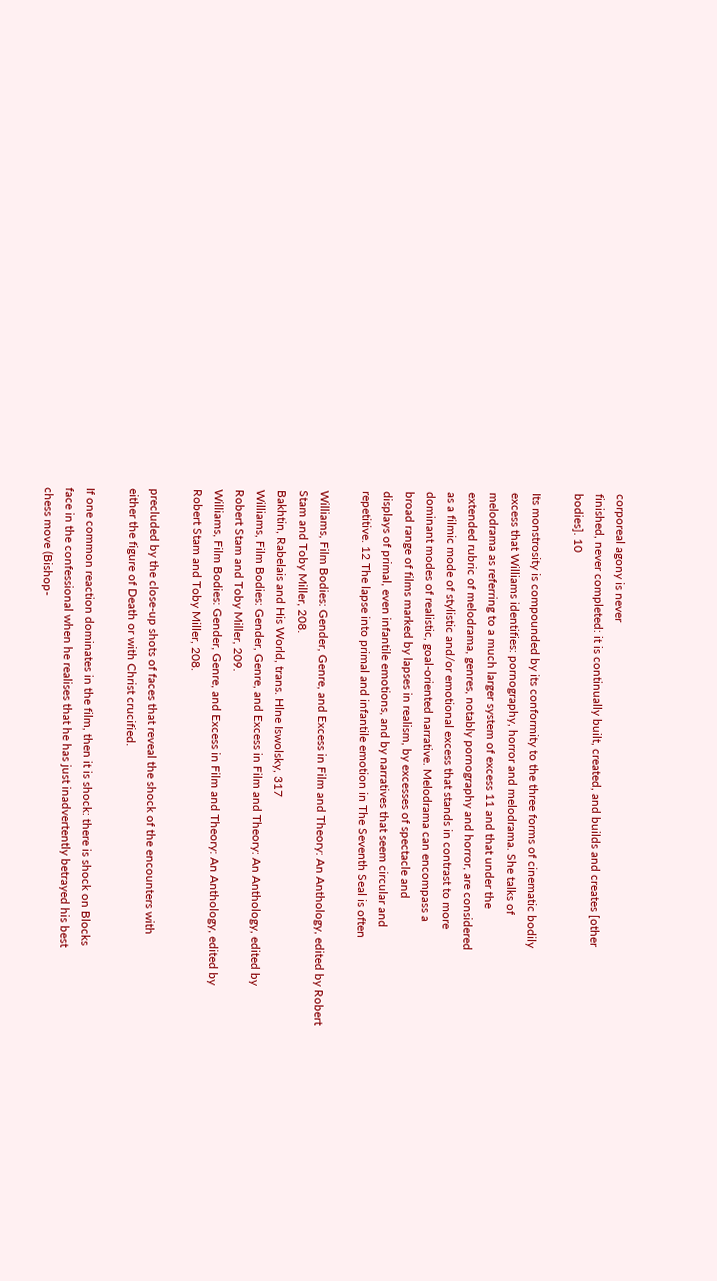corporeal agony is never
finished, never completed: it is continually built, created, and builds and creates [other
bodies]. 10

Its monstrosity is compounded by its conformity to the three forms of cinematic bodily
excess that Williams identifies: pornography, horror and melodrama. She talks of
melodrama as referring to a much larger system of excess 11 and that under the
extended rubric of melodrama, genres, notably pornography and horror, are considered
as a filmic mode of stylistic and/or emotional excess that stands in contrast to more
dominant modes of realistic, goal-oriented narrative. Melodrama can encompass a
broad range of films marked by lapses in realism, by excesses of spectacle and
displays of primal, even infantile emotions, and by narratives that seem circular and
repetitive. 12 The lapse into primal and infantile emotion in The Seventh Seal is often

Williams, Film Bodies: Gender, Genre, and Excess in Film and Theory: An Anthology, edited by Robert
Stam and Toby Miller, 208.
Bakhtin, Rabelais and His World, trans. Hlne Iswolsky, 317
Williams, Film Bodies: Gender, Genre, and Excess in Film and Theory: An Anthology, edited by
Robert Stam and Toby Miller, 209.
Williams, Film Bodies: Gender, Genre, and Excess in Film and Theory: An Anthology, edited by
Robert Stam and Toby Miller, 208.

precluded by the close-up shots of faces that reveal the shock of the encounters with
either the figure of Death or with Christ crucified.

If one common reaction dominates in the film, then it is shock: there is shock on Blocks
face in the confessional when he realises that he has just inadvertently betrayed his best
chess move (Bishop-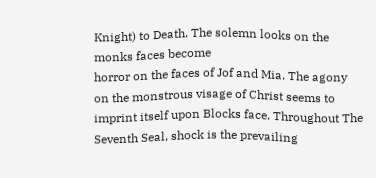Knight) to Death. The solemn looks on the monks faces become
horror on the faces of Jof and Mia. The agony on the monstrous visage of Christ seems to
imprint itself upon Blocks face. Throughout The Seventh Seal, shock is the prevailing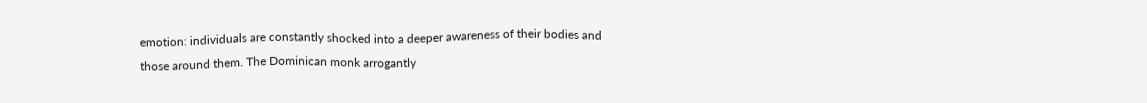emotion: individuals are constantly shocked into a deeper awareness of their bodies and
those around them. The Dominican monk arrogantly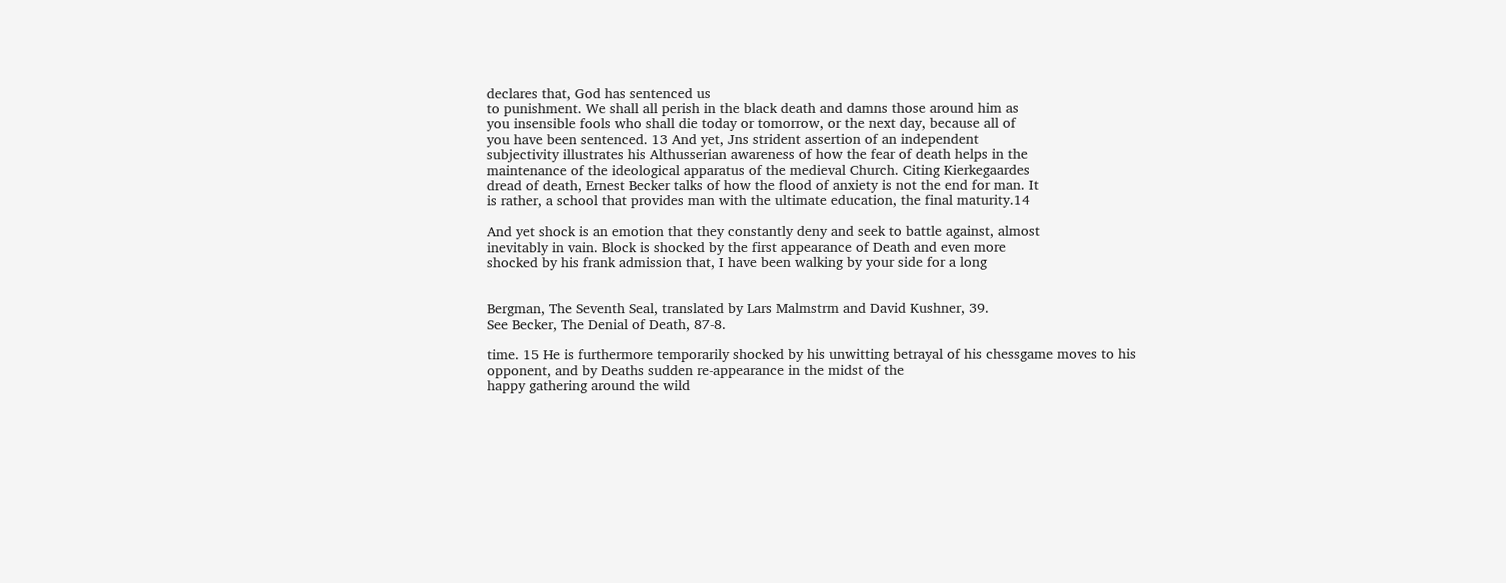declares that, God has sentenced us
to punishment. We shall all perish in the black death and damns those around him as
you insensible fools who shall die today or tomorrow, or the next day, because all of
you have been sentenced. 13 And yet, Jns strident assertion of an independent
subjectivity illustrates his Althusserian awareness of how the fear of death helps in the
maintenance of the ideological apparatus of the medieval Church. Citing Kierkegaardes
dread of death, Ernest Becker talks of how the flood of anxiety is not the end for man. It
is rather, a school that provides man with the ultimate education, the final maturity.14

And yet shock is an emotion that they constantly deny and seek to battle against, almost
inevitably in vain. Block is shocked by the first appearance of Death and even more
shocked by his frank admission that, I have been walking by your side for a long


Bergman, The Seventh Seal, translated by Lars Malmstrm and David Kushner, 39.
See Becker, The Denial of Death, 87-8.

time. 15 He is furthermore temporarily shocked by his unwitting betrayal of his chessgame moves to his opponent, and by Deaths sudden re-appearance in the midst of the
happy gathering around the wild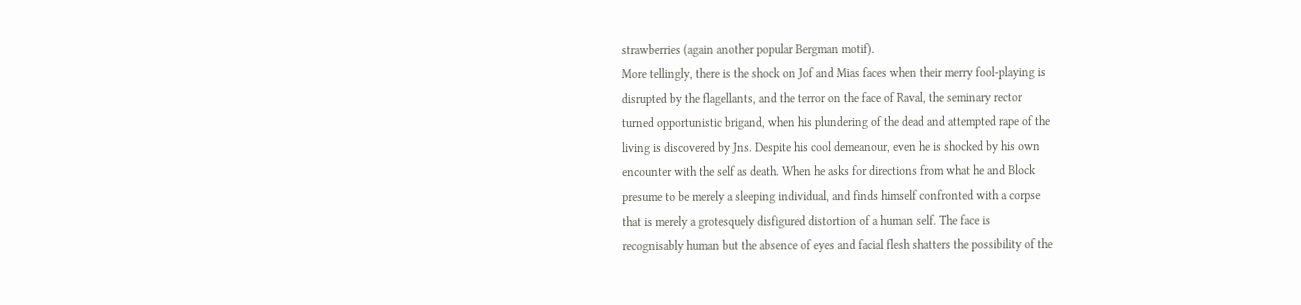strawberries (again another popular Bergman motif).
More tellingly, there is the shock on Jof and Mias faces when their merry fool-playing is
disrupted by the flagellants, and the terror on the face of Raval, the seminary rector
turned opportunistic brigand, when his plundering of the dead and attempted rape of the
living is discovered by Jns. Despite his cool demeanour, even he is shocked by his own
encounter with the self as death. When he asks for directions from what he and Block
presume to be merely a sleeping individual, and finds himself confronted with a corpse
that is merely a grotesquely disfigured distortion of a human self. The face is
recognisably human but the absence of eyes and facial flesh shatters the possibility of the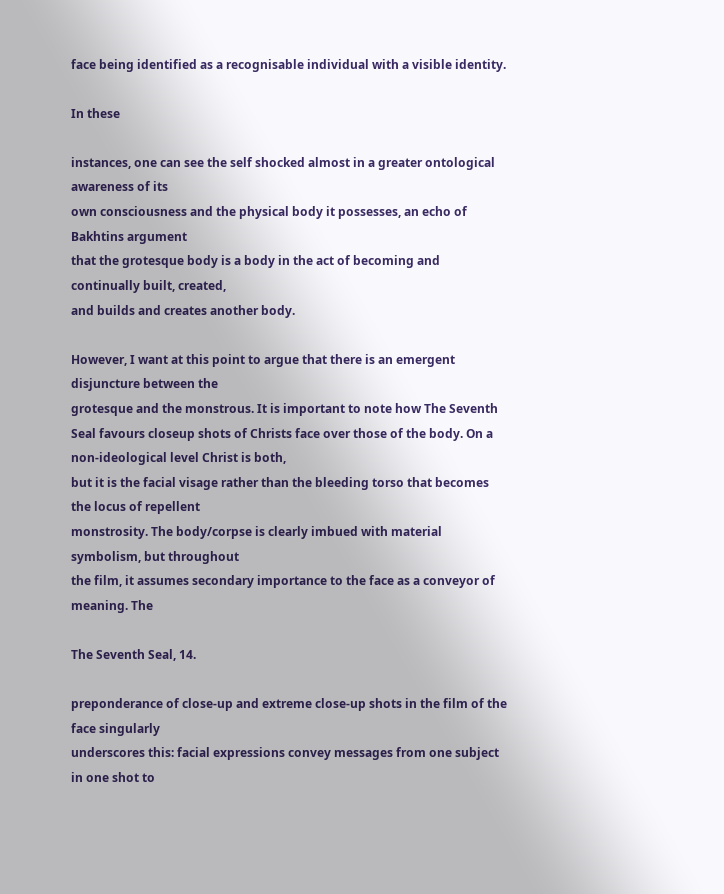face being identified as a recognisable individual with a visible identity.

In these

instances, one can see the self shocked almost in a greater ontological awareness of its
own consciousness and the physical body it possesses, an echo of Bakhtins argument
that the grotesque body is a body in the act of becoming and continually built, created,
and builds and creates another body.

However, I want at this point to argue that there is an emergent disjuncture between the
grotesque and the monstrous. It is important to note how The Seventh Seal favours closeup shots of Christs face over those of the body. On a non-ideological level Christ is both,
but it is the facial visage rather than the bleeding torso that becomes the locus of repellent
monstrosity. The body/corpse is clearly imbued with material symbolism, but throughout
the film, it assumes secondary importance to the face as a conveyor of meaning. The

The Seventh Seal, 14.

preponderance of close-up and extreme close-up shots in the film of the face singularly
underscores this: facial expressions convey messages from one subject in one shot to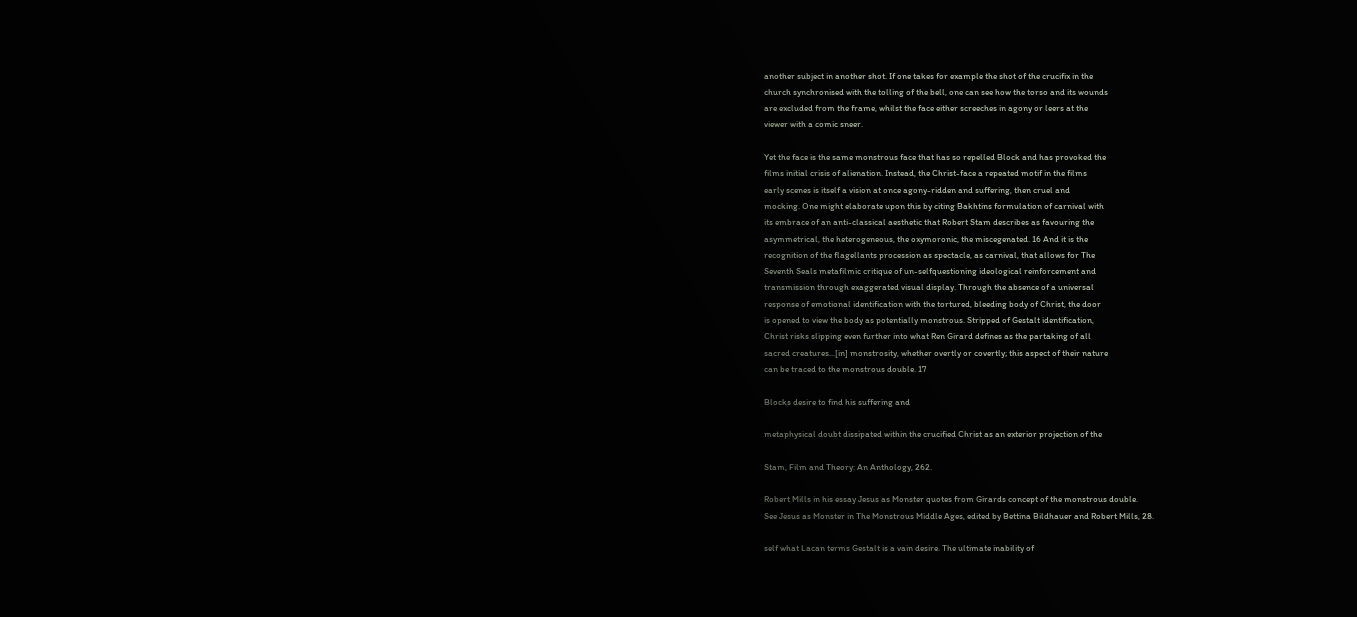another subject in another shot. If one takes for example the shot of the crucifix in the
church synchronised with the tolling of the bell, one can see how the torso and its wounds
are excluded from the frame, whilst the face either screeches in agony or leers at the
viewer with a comic sneer.

Yet the face is the same monstrous face that has so repelled Block and has provoked the
films initial crisis of alienation. Instead, the Christ-face a repeated motif in the films
early scenes is itself a vision at once agony-ridden and suffering, then cruel and
mocking. One might elaborate upon this by citing Bakhtins formulation of carnival with
its embrace of an anti-classical aesthetic that Robert Stam describes as favouring the
asymmetrical, the heterogeneous, the oxymoronic, the miscegenated. 16 And it is the
recognition of the flagellants procession as spectacle, as carnival, that allows for The
Seventh Seals metafilmic critique of un-selfquestioning ideological reinforcement and
transmission through exaggerated visual display. Through the absence of a universal
response of emotional identification with the tortured, bleeding body of Christ, the door
is opened to view the body as potentially monstrous. Stripped of Gestalt identification,
Christ risks slipping even further into what Ren Girard defines as the partaking of all
sacred creatures...[in] monstrosity, whether overtly or covertly; this aspect of their nature
can be traced to the monstrous double. 17

Blocks desire to find his suffering and

metaphysical doubt dissipated within the crucified Christ as an exterior projection of the

Stam, Film and Theory: An Anthology, 262.

Robert Mills in his essay Jesus as Monster quotes from Girards concept of the monstrous double.
See Jesus as Monster in The Monstrous Middle Ages, edited by Bettina Bildhauer and Robert Mills, 28.

self what Lacan terms Gestalt is a vain desire. The ultimate inability of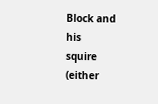Block and his
squire (either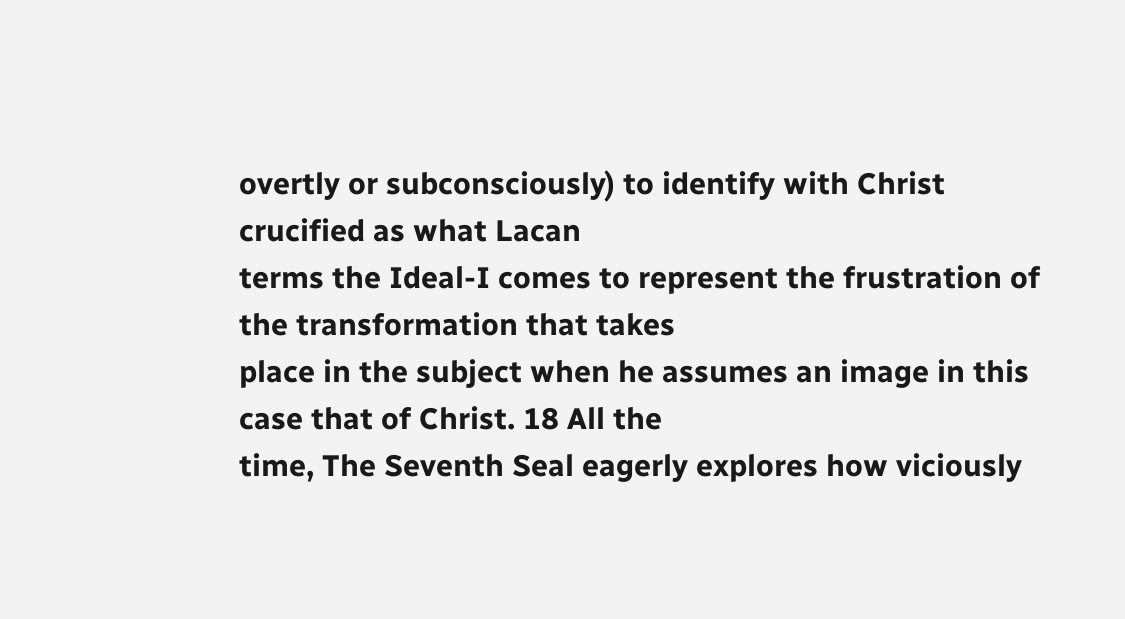overtly or subconsciously) to identify with Christ crucified as what Lacan
terms the Ideal-I comes to represent the frustration of the transformation that takes
place in the subject when he assumes an image in this case that of Christ. 18 All the
time, The Seventh Seal eagerly explores how viciously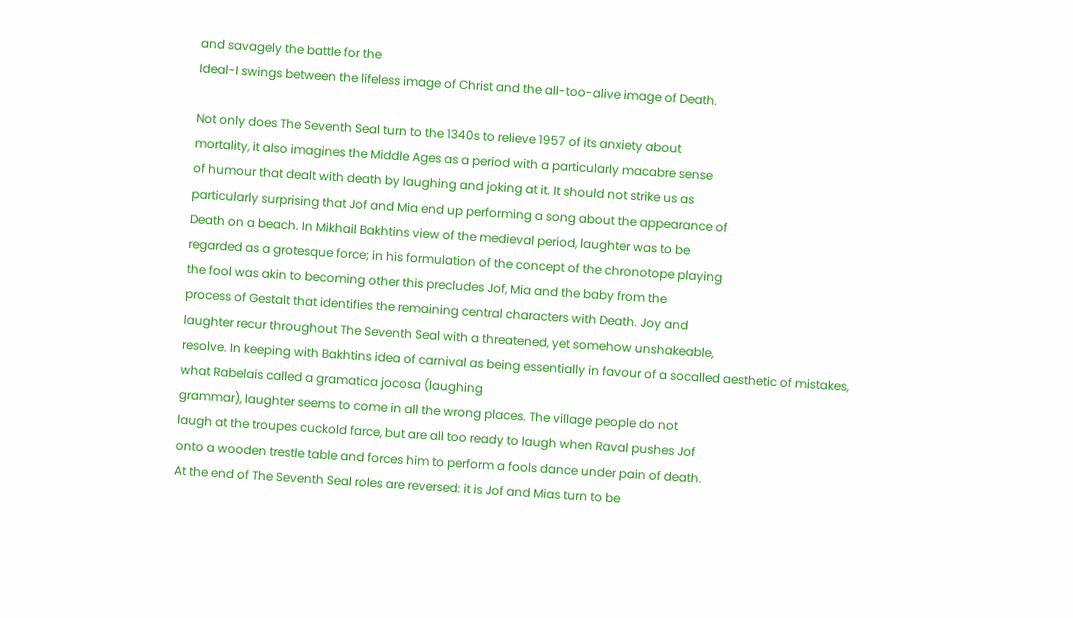and savagely the battle for the
Ideal-I swings between the lifeless image of Christ and the all-too-alive image of Death.

Not only does The Seventh Seal turn to the 1340s to relieve 1957 of its anxiety about
mortality, it also imagines the Middle Ages as a period with a particularly macabre sense
of humour that dealt with death by laughing and joking at it. It should not strike us as
particularly surprising that Jof and Mia end up performing a song about the appearance of
Death on a beach. In Mikhail Bakhtins view of the medieval period, laughter was to be
regarded as a grotesque force; in his formulation of the concept of the chronotope playing
the fool was akin to becoming other this precludes Jof, Mia and the baby from the
process of Gestalt that identifies the remaining central characters with Death. Joy and
laughter recur throughout The Seventh Seal with a threatened, yet somehow unshakeable,
resolve. In keeping with Bakhtins idea of carnival as being essentially in favour of a socalled aesthetic of mistakes, what Rabelais called a gramatica jocosa (laughing
grammar), laughter seems to come in all the wrong places. The village people do not
laugh at the troupes cuckold farce, but are all too ready to laugh when Raval pushes Jof
onto a wooden trestle table and forces him to perform a fools dance under pain of death.
At the end of The Seventh Seal roles are reversed: it is Jof and Mias turn to be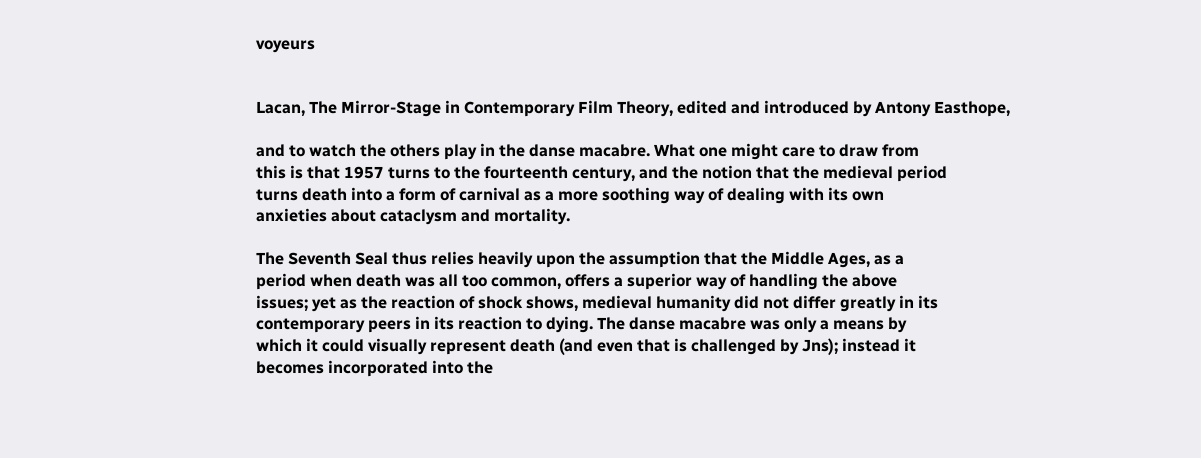voyeurs


Lacan, The Mirror-Stage in Contemporary Film Theory, edited and introduced by Antony Easthope,

and to watch the others play in the danse macabre. What one might care to draw from
this is that 1957 turns to the fourteenth century, and the notion that the medieval period
turns death into a form of carnival as a more soothing way of dealing with its own
anxieties about cataclysm and mortality.

The Seventh Seal thus relies heavily upon the assumption that the Middle Ages, as a
period when death was all too common, offers a superior way of handling the above
issues; yet as the reaction of shock shows, medieval humanity did not differ greatly in its
contemporary peers in its reaction to dying. The danse macabre was only a means by
which it could visually represent death (and even that is challenged by Jns); instead it
becomes incorporated into the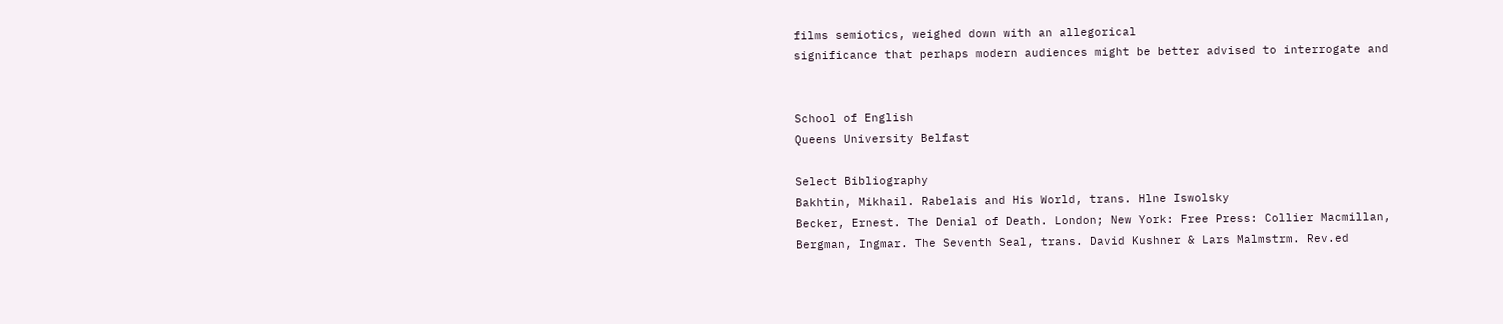films semiotics, weighed down with an allegorical
significance that perhaps modern audiences might be better advised to interrogate and


School of English
Queens University Belfast

Select Bibliography
Bakhtin, Mikhail. Rabelais and His World, trans. Hlne Iswolsky
Becker, Ernest. The Denial of Death. London; New York: Free Press: Collier Macmillan,
Bergman, Ingmar. The Seventh Seal, trans. David Kushner & Lars Malmstrm. Rev.ed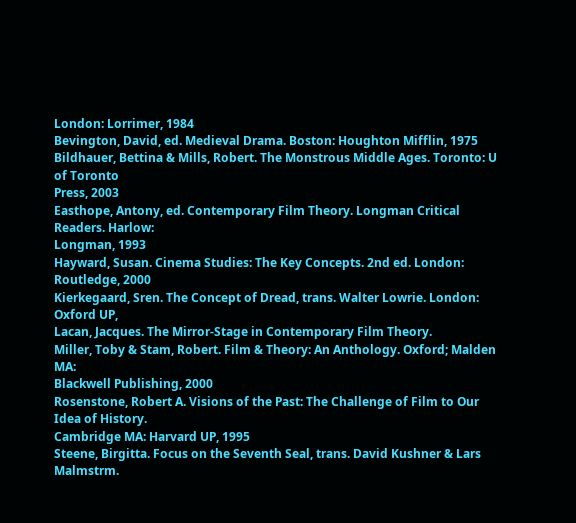London: Lorrimer, 1984
Bevington, David, ed. Medieval Drama. Boston: Houghton Mifflin, 1975
Bildhauer, Bettina & Mills, Robert. The Monstrous Middle Ages. Toronto: U of Toronto
Press, 2003
Easthope, Antony, ed. Contemporary Film Theory. Longman Critical Readers. Harlow:
Longman, 1993
Hayward, Susan. Cinema Studies: The Key Concepts. 2nd ed. London: Routledge, 2000
Kierkegaard, Sren. The Concept of Dread, trans. Walter Lowrie. London: Oxford UP,
Lacan, Jacques. The Mirror-Stage in Contemporary Film Theory.
Miller, Toby & Stam, Robert. Film & Theory: An Anthology. Oxford; Malden MA:
Blackwell Publishing, 2000
Rosenstone, Robert A. Visions of the Past: The Challenge of Film to Our Idea of History.
Cambridge MA: Harvard UP, 1995
Steene, Birgitta. Focus on the Seventh Seal, trans. David Kushner & Lars Malmstrm.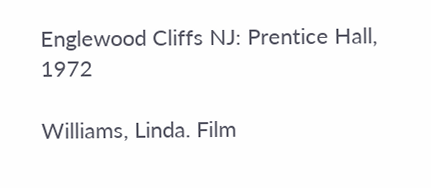Englewood Cliffs NJ: Prentice Hall, 1972

Williams, Linda. Film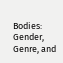Bodies: Gender, Genre, and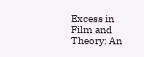Excess in Film and Theory: An